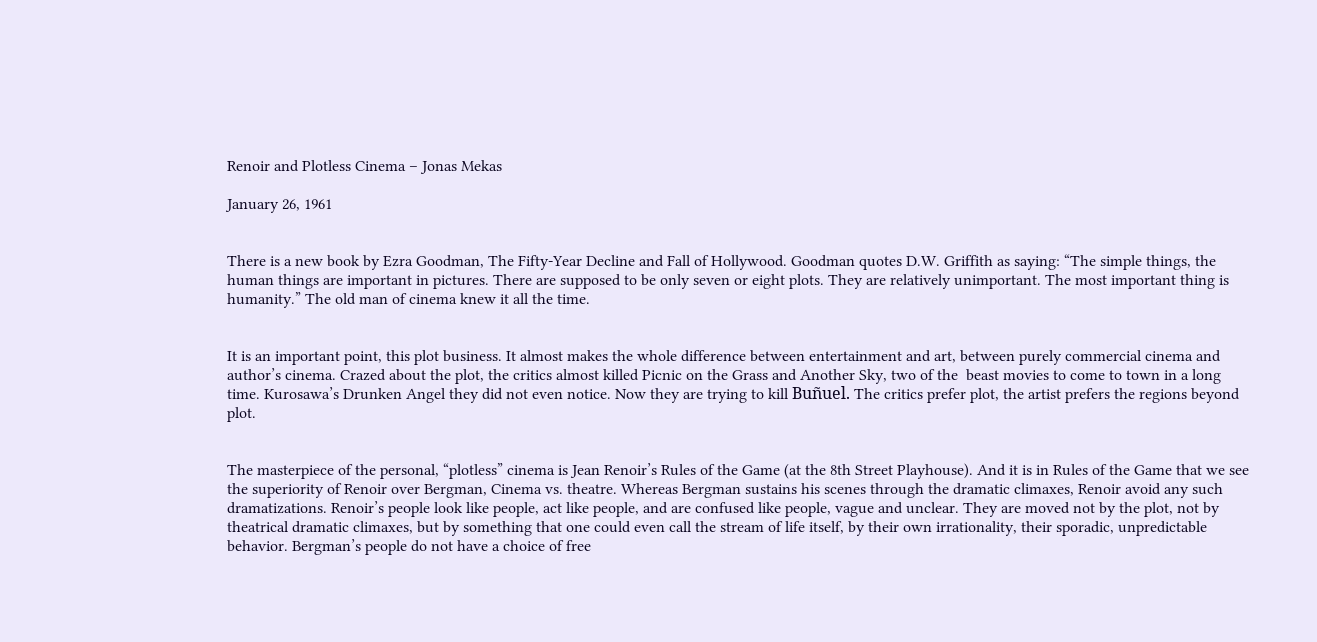Renoir and Plotless Cinema – Jonas Mekas

January 26, 1961


There is a new book by Ezra Goodman, The Fifty-Year Decline and Fall of Hollywood. Goodman quotes D.W. Griffith as saying: “The simple things, the human things are important in pictures. There are supposed to be only seven or eight plots. They are relatively unimportant. The most important thing is humanity.” The old man of cinema knew it all the time.


It is an important point, this plot business. It almost makes the whole difference between entertainment and art, between purely commercial cinema and author’s cinema. Crazed about the plot, the critics almost killed Picnic on the Grass and Another Sky, two of the  beast movies to come to town in a long time. Kurosawa’s Drunken Angel they did not even notice. Now they are trying to kill Buñuel. The critics prefer plot, the artist prefers the regions beyond plot.


The masterpiece of the personal, “plotless” cinema is Jean Renoir’s Rules of the Game (at the 8th Street Playhouse). And it is in Rules of the Game that we see the superiority of Renoir over Bergman, Cinema vs. theatre. Whereas Bergman sustains his scenes through the dramatic climaxes, Renoir avoid any such dramatizations. Renoir’s people look like people, act like people, and are confused like people, vague and unclear. They are moved not by the plot, not by theatrical dramatic climaxes, but by something that one could even call the stream of life itself, by their own irrationality, their sporadic, unpredictable behavior. Bergman’s people do not have a choice of free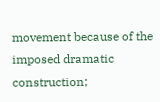movement because of the imposed dramatic construction;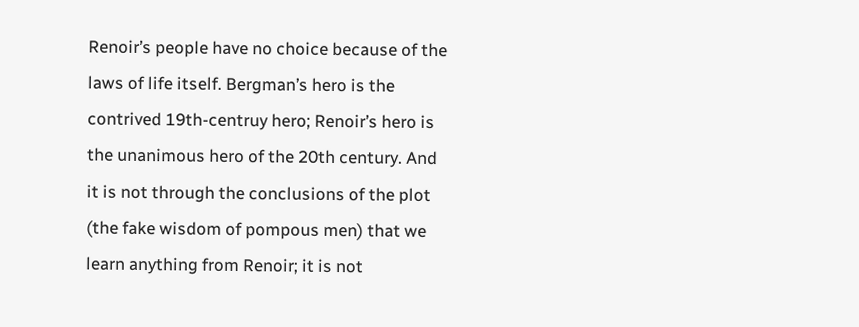Renoir’s people have no choice because of the laws of life itself. Bergman’s hero is the contrived 19th-centruy hero; Renoir’s hero is the unanimous hero of the 20th century. And it is not through the conclusions of the plot (the fake wisdom of pompous men) that we learn anything from Renoir; it is not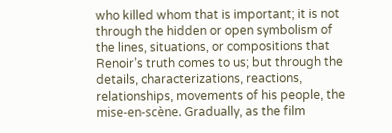who killed whom that is important; it is not through the hidden or open symbolism of the lines, situations, or compositions that Renoir’s truth comes to us; but through the details, characterizations, reactions, relationships, movements of his people, the mise-en-scène. Gradually, as the film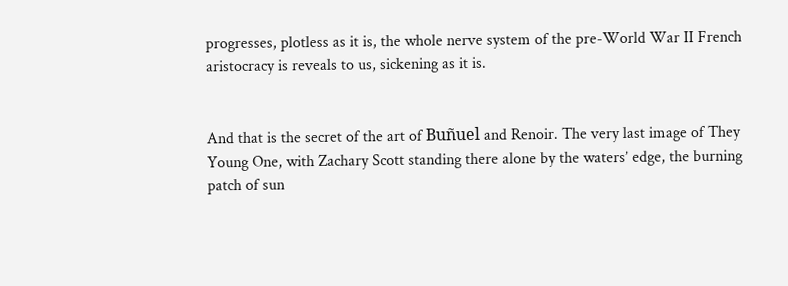progresses, plotless as it is, the whole nerve system of the pre-World War II French aristocracy is reveals to us, sickening as it is.


And that is the secret of the art of Buñuel and Renoir. The very last image of They Young One, with Zachary Scott standing there alone by the waters’ edge, the burning patch of sun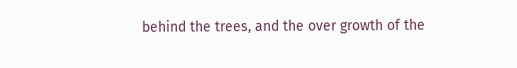behind the trees, and the over growth of the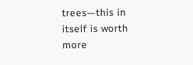trees—this in itself is worth more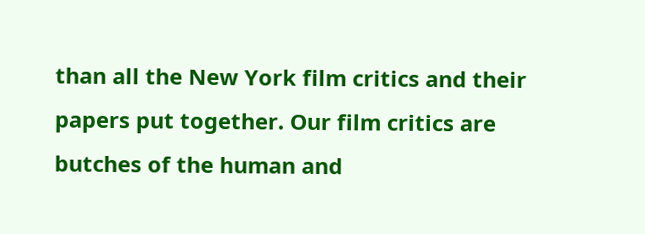than all the New York film critics and their papers put together. Our film critics are butches of the human and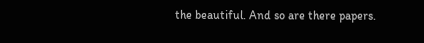the beautiful. And so are there papers.